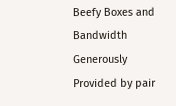Beefy Boxes and Bandwidth Generously Provided by pair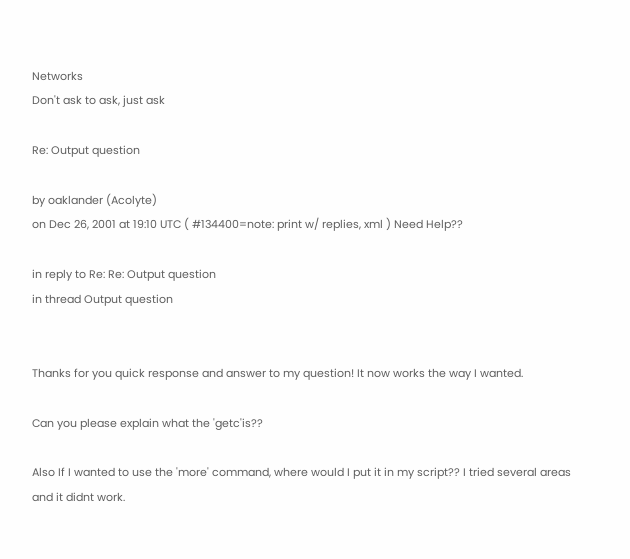Networks
Don't ask to ask, just ask

Re: Output question

by oaklander (Acolyte)
on Dec 26, 2001 at 19:10 UTC ( #134400=note: print w/ replies, xml ) Need Help??

in reply to Re: Re: Output question
in thread Output question


Thanks for you quick response and answer to my question! It now works the way I wanted.

Can you please explain what the 'getc'is??

Also If I wanted to use the 'more' command, where would I put it in my script?? I tried several areas and it didnt work.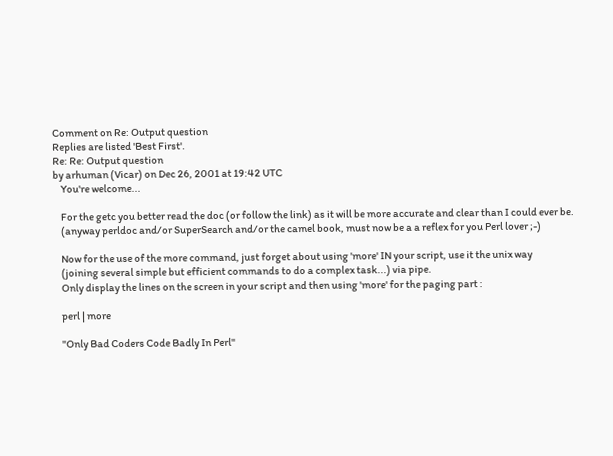Comment on Re: Output question
Replies are listed 'Best First'.
Re: Re: Output question
by arhuman (Vicar) on Dec 26, 2001 at 19:42 UTC
    You're welcome...

    For the getc you better read the doc (or follow the link) as it will be more accurate and clear than I could ever be.
    (anyway perldoc and/or SuperSearch and/or the camel book, must now be a a reflex for you Perl lover ;-)

    Now for the use of the more command, just forget about using 'more' IN your script, use it the unix way
    (joining several simple but efficient commands to do a complex task...) via pipe.
    Only display the lines on the screen in your script and then using 'more' for the paging part :

    perl | more

    "Only Bad Coders Code Badly In Perl"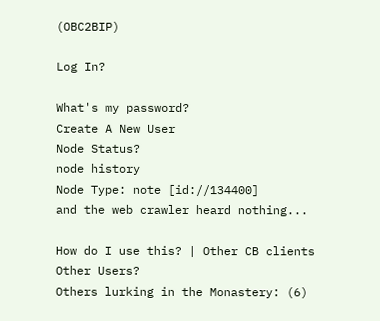(OBC2BIP)

Log In?

What's my password?
Create A New User
Node Status?
node history
Node Type: note [id://134400]
and the web crawler heard nothing...

How do I use this? | Other CB clients
Other Users?
Others lurking in the Monastery: (6)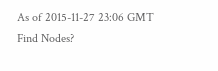As of 2015-11-27 23:06 GMT
Find Nodes?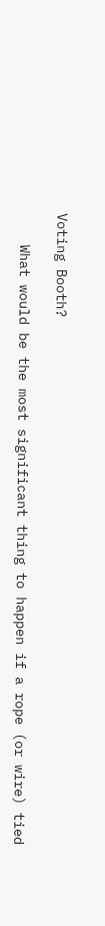Voting Booth?

    What would be the most significant thing to happen if a rope (or wire) tied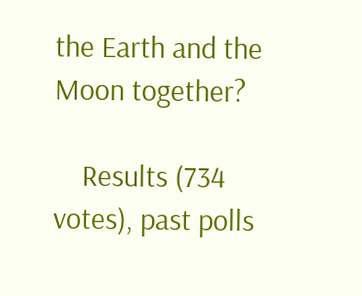the Earth and the Moon together?

    Results (734 votes), past polls